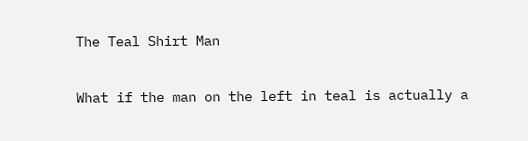The Teal Shirt Man

What if the man on the left in teal is actually a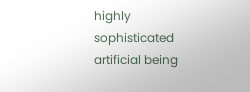highly sophisticated artificial being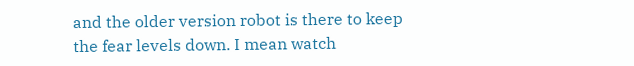and the older version robot is there to keep the fear levels down. I mean watch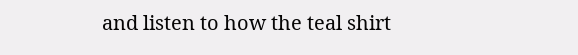and listen to how the teal shirt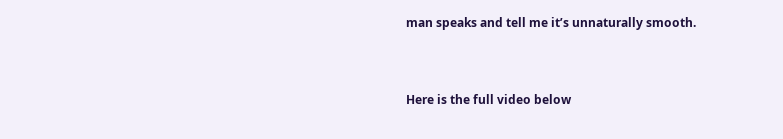man speaks and tell me it’s unnaturally smooth.


Here is the full video below